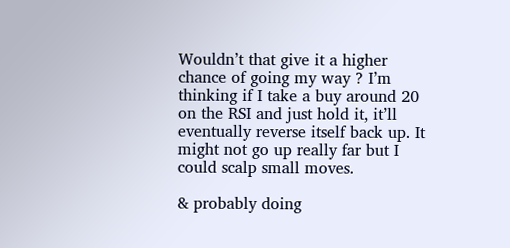Wouldn’t that give it a higher chance of going my way ? I’m thinking if I take a buy around 20 on the RSI and just hold it, it’ll eventually reverse itself back up. It might not go up really far but I could scalp small moves.

& probably doing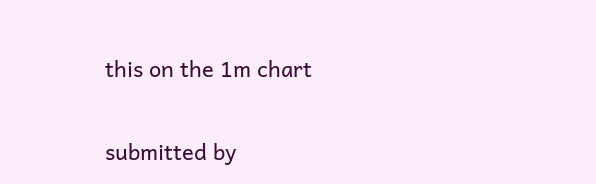this on the 1m chart

submitted by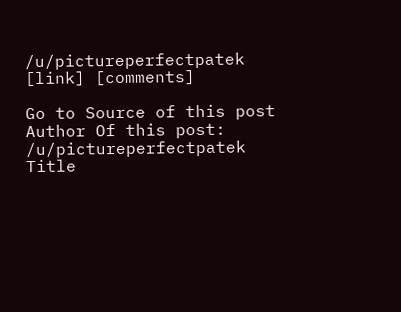/u/pictureperfectpatek
[link] [comments]

Go to Source of this post
Author Of this post: /u/pictureperfectpatek
Title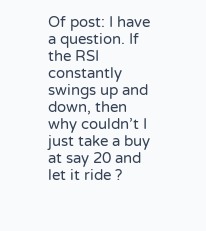Of post: I have a question. If the RSI constantly swings up and down, then why couldn’t I just take a buy at say 20 and let it ride ?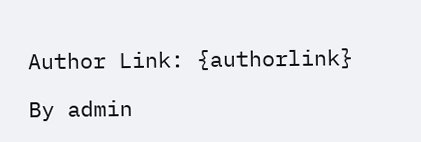Author Link: {authorlink}

By admin